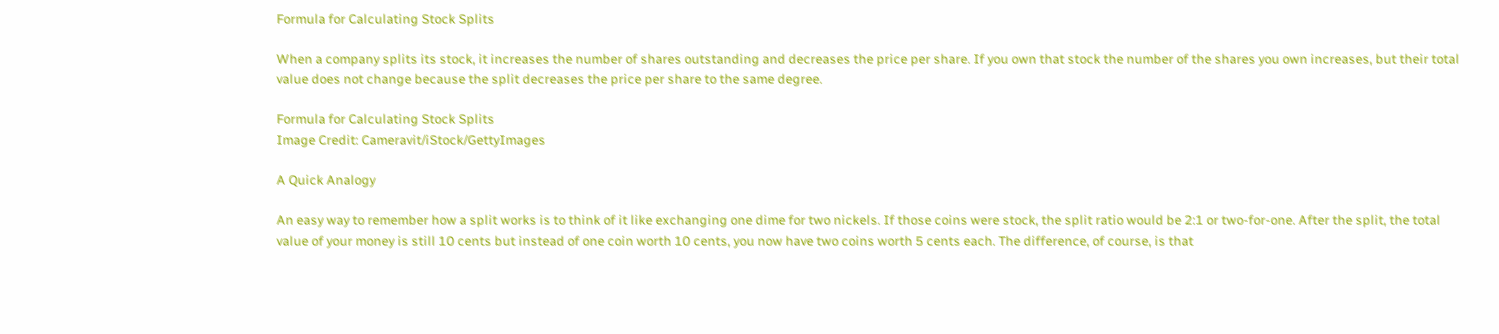Formula for Calculating Stock Splits

When a company splits its stock, it increases the number of shares outstanding and decreases the price per share. If you own that stock the number of the shares you own increases, but their total value does not change because the split decreases the price per share to the same degree.

Formula for Calculating Stock Splits
Image Credit: Cameravit/iStock/GettyImages

A Quick Analogy

An easy way to remember how a split works is to think of it like exchanging one dime for two nickels. If those coins were stock, the split ratio would be 2:1 or two-for-one. After the split, the total value of your money is still 10 cents but instead of one coin worth 10 cents, you now have two coins worth 5 cents each. The difference, of course, is that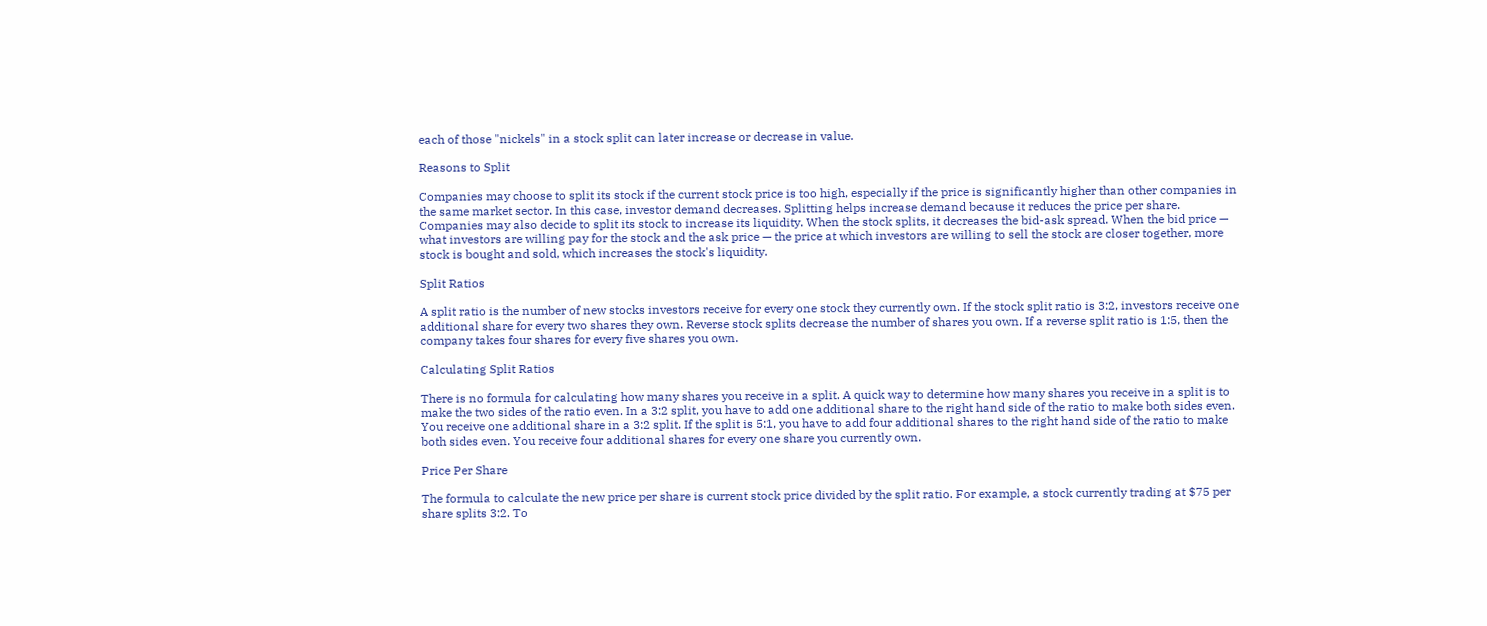each of those "nickels" in a stock split can later increase or decrease in value.

Reasons to Split

Companies may choose to split its stock if the current stock price is too high, especially if the price is significantly higher than other companies in the same market sector. In this case, investor demand decreases. Splitting helps increase demand because it reduces the price per share. Companies may also decide to split its stock to increase its liquidity. When the stock splits, it decreases the bid-ask spread. When the bid price — what investors are willing pay for the stock and the ask price — the price at which investors are willing to sell the stock are closer together, more stock is bought and sold, which increases the stock's liquidity.

Split Ratios

A split ratio is the number of new stocks investors receive for every one stock they currently own. If the stock split ratio is 3:2, investors receive one additional share for every two shares they own. Reverse stock splits decrease the number of shares you own. If a reverse split ratio is 1:5, then the company takes four shares for every five shares you own.

Calculating Split Ratios

There is no formula for calculating how many shares you receive in a split. A quick way to determine how many shares you receive in a split is to make the two sides of the ratio even. In a 3:2 split, you have to add one additional share to the right hand side of the ratio to make both sides even. You receive one additional share in a 3:2 split. If the split is 5:1, you have to add four additional shares to the right hand side of the ratio to make both sides even. You receive four additional shares for every one share you currently own.

Price Per Share

The formula to calculate the new price per share is current stock price divided by the split ratio. For example, a stock currently trading at $75 per share splits 3:2. To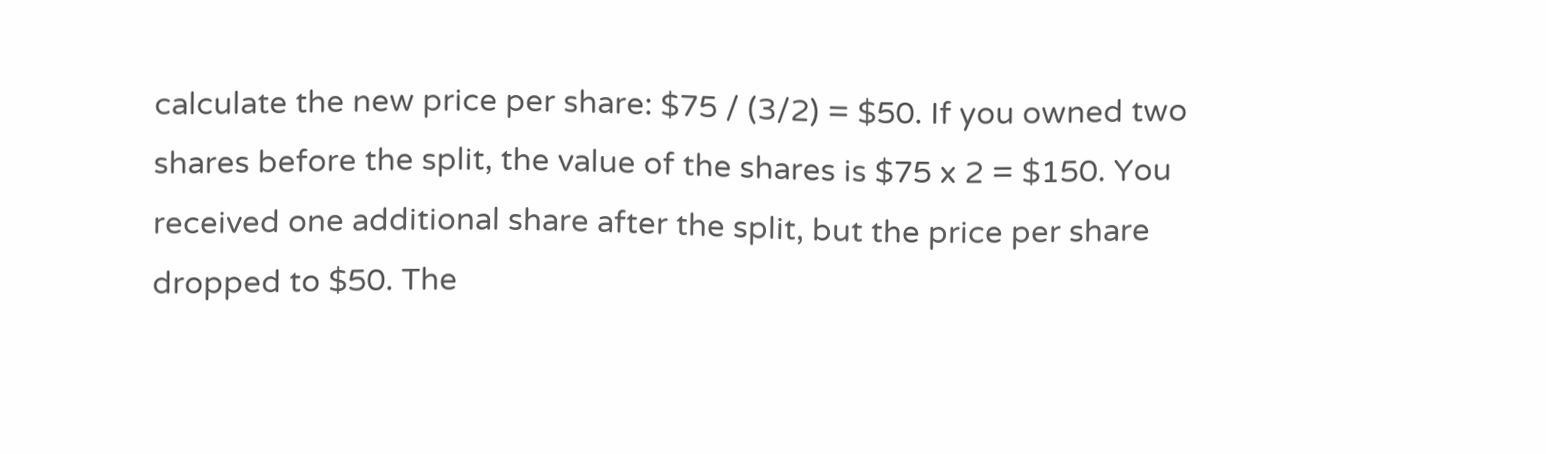calculate the new price per share: $75 / (3/2) = $50. If you owned two shares before the split, the value of the shares is $75 x 2 = $150. You received one additional share after the split, but the price per share dropped to $50. The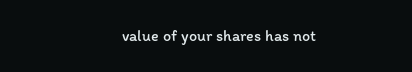value of your shares has not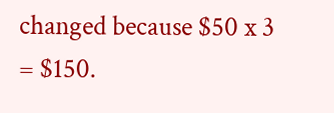changed because $50 x 3 = $150.